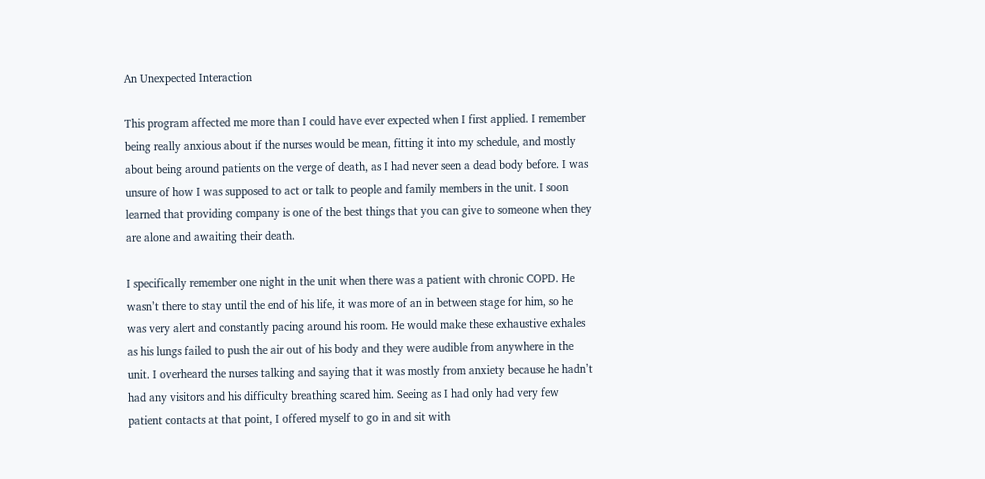An Unexpected Interaction

This program affected me more than I could have ever expected when I first applied. I remember being really anxious about if the nurses would be mean, fitting it into my schedule, and mostly about being around patients on the verge of death, as I had never seen a dead body before. I was unsure of how I was supposed to act or talk to people and family members in the unit. I soon learned that providing company is one of the best things that you can give to someone when they are alone and awaiting their death.

I specifically remember one night in the unit when there was a patient with chronic COPD. He wasn’t there to stay until the end of his life, it was more of an in between stage for him, so he was very alert and constantly pacing around his room. He would make these exhaustive exhales as his lungs failed to push the air out of his body and they were audible from anywhere in the unit. I overheard the nurses talking and saying that it was mostly from anxiety because he hadn’t had any visitors and his difficulty breathing scared him. Seeing as I had only had very few patient contacts at that point, I offered myself to go in and sit with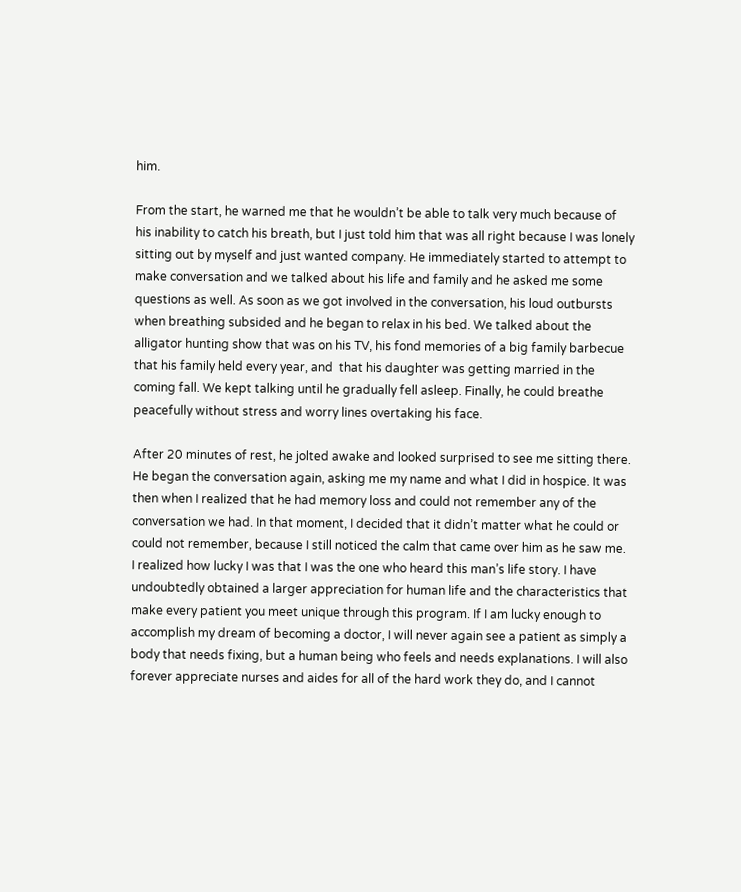him.

From the start, he warned me that he wouldn’t be able to talk very much because of his inability to catch his breath, but I just told him that was all right because I was lonely sitting out by myself and just wanted company. He immediately started to attempt to make conversation and we talked about his life and family and he asked me some questions as well. As soon as we got involved in the conversation, his loud outbursts when breathing subsided and he began to relax in his bed. We talked about the alligator hunting show that was on his TV, his fond memories of a big family barbecue that his family held every year, and  that his daughter was getting married in the coming fall. We kept talking until he gradually fell asleep. Finally, he could breathe peacefully without stress and worry lines overtaking his face.

After 20 minutes of rest, he jolted awake and looked surprised to see me sitting there. He began the conversation again, asking me my name and what I did in hospice. It was then when I realized that he had memory loss and could not remember any of the conversation we had. In that moment, I decided that it didn’t matter what he could or could not remember, because I still noticed the calm that came over him as he saw me. I realized how lucky I was that I was the one who heard this man’s life story. I have undoubtedly obtained a larger appreciation for human life and the characteristics that make every patient you meet unique through this program. If I am lucky enough to accomplish my dream of becoming a doctor, I will never again see a patient as simply a body that needs fixing, but a human being who feels and needs explanations. I will also forever appreciate nurses and aides for all of the hard work they do, and I cannot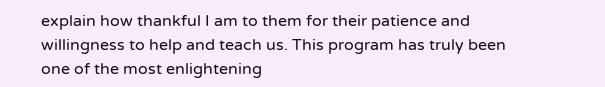explain how thankful I am to them for their patience and willingness to help and teach us. This program has truly been one of the most enlightening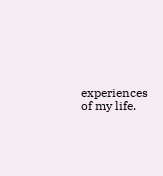experiences of my life.